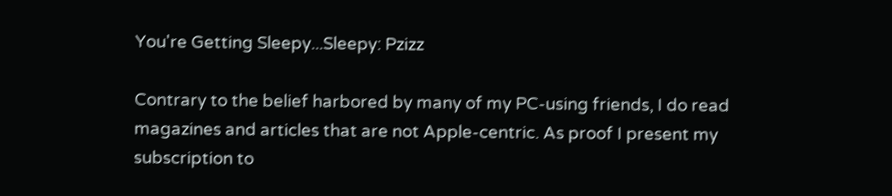You're Getting Sleepy...Sleepy: Pzizz

Contrary to the belief harbored by many of my PC-using friends, I do read magazines and articles that are not Apple-centric. As proof I present my subscription to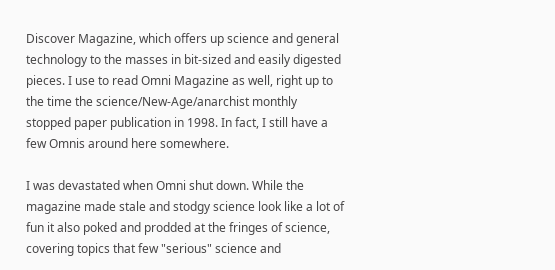Discover Magazine, which offers up science and general technology to the masses in bit-sized and easily digested pieces. I use to read Omni Magazine as well, right up to the time the science/New-Age/anarchist monthly stopped paper publication in 1998. In fact, I still have a few Omnis around here somewhere.

I was devastated when Omni shut down. While the magazine made stale and stodgy science look like a lot of fun it also poked and prodded at the fringes of science, covering topics that few "serious" science and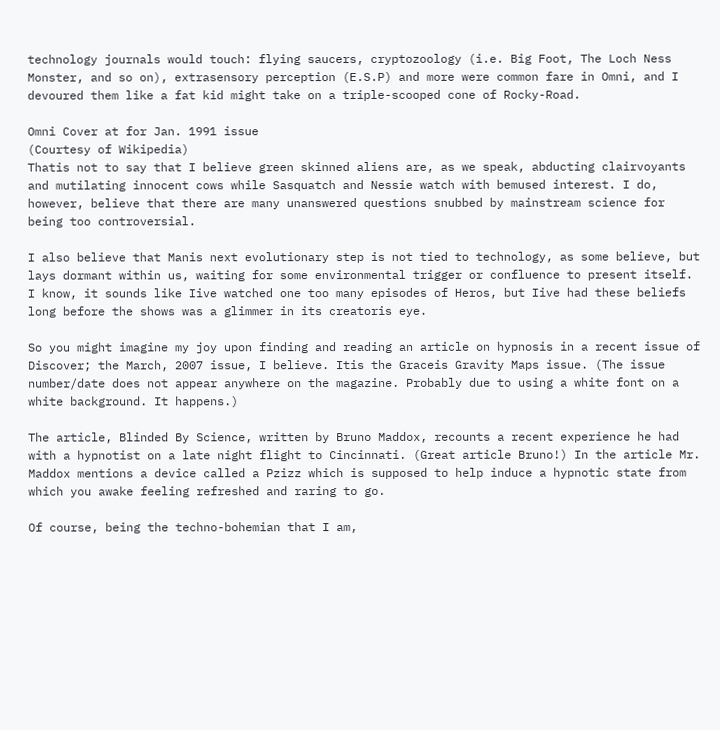technology journals would touch: flying saucers, cryptozoology (i.e. Big Foot, The Loch Ness Monster, and so on), extrasensory perception (E.S.P) and more were common fare in Omni, and I devoured them like a fat kid might take on a triple-scooped cone of Rocky-Road.

Omni Cover at for Jan. 1991 issue
(Courtesy of Wikipedia)
Thatis not to say that I believe green skinned aliens are, as we speak, abducting clairvoyants and mutilating innocent cows while Sasquatch and Nessie watch with bemused interest. I do, however, believe that there are many unanswered questions snubbed by mainstream science for being too controversial.

I also believe that Manis next evolutionary step is not tied to technology, as some believe, but lays dormant within us, waiting for some environmental trigger or confluence to present itself. I know, it sounds like Iive watched one too many episodes of Heros, but Iive had these beliefs long before the shows was a glimmer in its creatoris eye.

So you might imagine my joy upon finding and reading an article on hypnosis in a recent issue of Discover; the March, 2007 issue, I believe. Itis the Graceis Gravity Maps issue. (The issue number/date does not appear anywhere on the magazine. Probably due to using a white font on a white background. It happens.)

The article, Blinded By Science, written by Bruno Maddox, recounts a recent experience he had with a hypnotist on a late night flight to Cincinnati. (Great article Bruno!) In the article Mr. Maddox mentions a device called a Pzizz which is supposed to help induce a hypnotic state from which you awake feeling refreshed and raring to go.

Of course, being the techno-bohemian that I am,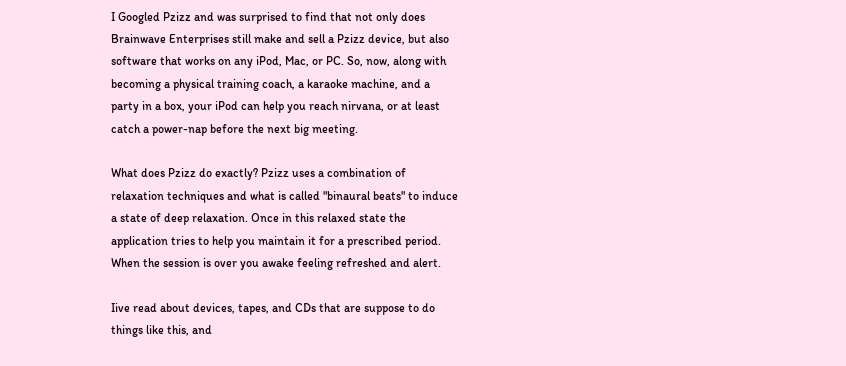I Googled Pzizz and was surprised to find that not only does Brainwave Enterprises still make and sell a Pzizz device, but also software that works on any iPod, Mac, or PC. So, now, along with becoming a physical training coach, a karaoke machine, and a party in a box, your iPod can help you reach nirvana, or at least catch a power-nap before the next big meeting.

What does Pzizz do exactly? Pzizz uses a combination of relaxation techniques and what is called "binaural beats" to induce a state of deep relaxation. Once in this relaxed state the application tries to help you maintain it for a prescribed period. When the session is over you awake feeling refreshed and alert.

Iive read about devices, tapes, and CDs that are suppose to do things like this, and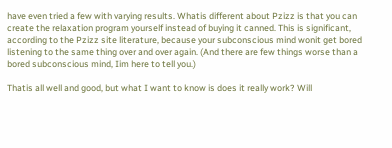have even tried a few with varying results. Whatis different about Pzizz is that you can create the relaxation program yourself instead of buying it canned. This is significant, according to the Pzizz site literature, because your subconscious mind wonit get bored listening to the same thing over and over again. (And there are few things worse than a bored subconscious mind, Iim here to tell you.)

Thatis all well and good, but what I want to know is does it really work? Will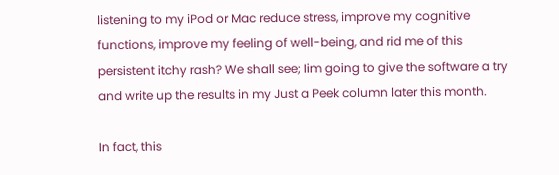listening to my iPod or Mac reduce stress, improve my cognitive functions, improve my feeling of well-being, and rid me of this persistent itchy rash? We shall see; Iim going to give the software a try and write up the results in my Just a Peek column later this month.

In fact, this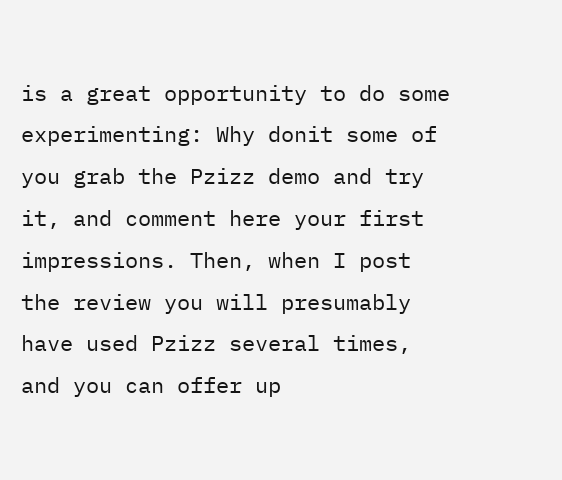is a great opportunity to do some experimenting: Why donit some of you grab the Pzizz demo and try it, and comment here your first impressions. Then, when I post the review you will presumably have used Pzizz several times, and you can offer up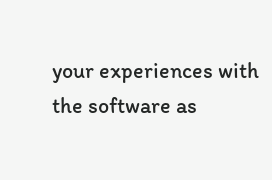your experiences with the software as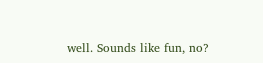well. Sounds like fun, no?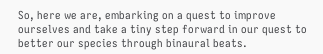So, here we are, embarking on a quest to improve ourselves and take a tiny step forward in our quest to better our species through binaural beats.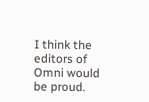I think the editors of Omni would be proud.